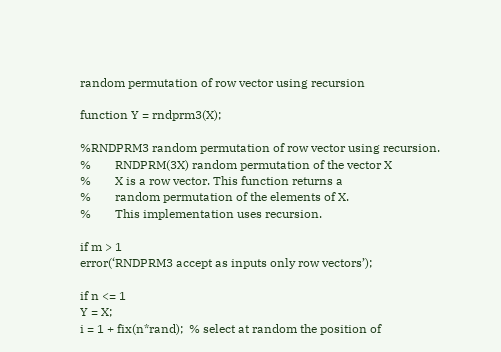random permutation of row vector using recursion

function Y = rndprm3(X);

%RNDPRM3 random permutation of row vector using recursion.
%        RNDPRM(3X) random permutation of the vector X
%        X is a row vector. This function returns a
%        random permutation of the elements of X.
%        This implementation uses recursion.

if m > 1
error(‘RNDPRM3 accept as inputs only row vectors’);

if n <= 1
Y = X;
i = 1 + fix(n*rand);  % select at random the position of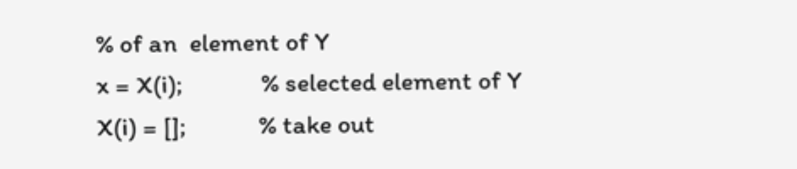% of an  element of Y
x = X(i);             % selected element of Y
X(i) = [];            % take out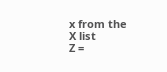x from the X list
Z =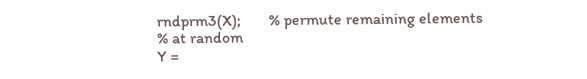rndprm3(X);       % permute remaining elements
% at random
Y =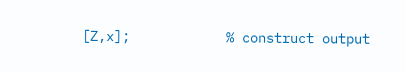[Z,x];            % construct output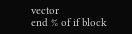vector
end % of if block